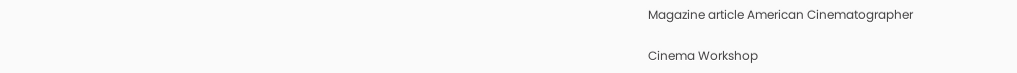Magazine article American Cinematographer

Cinema Workshop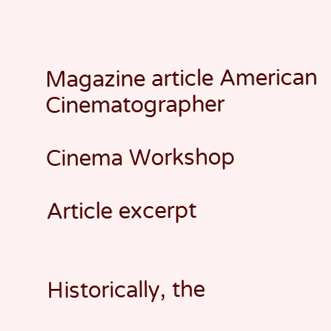Magazine article American Cinematographer

Cinema Workshop

Article excerpt


Historically, the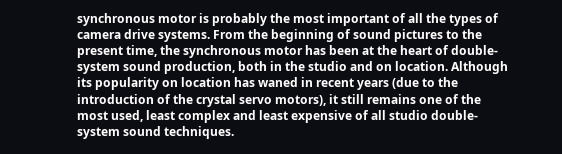synchronous motor is probably the most important of all the types of camera drive systems. From the beginning of sound pictures to the present time, the synchronous motor has been at the heart of double-system sound production, both in the studio and on location. Although its popularity on location has waned in recent years (due to the introduction of the crystal servo motors), it still remains one of the most used, least complex and least expensive of all studio double-system sound techniques.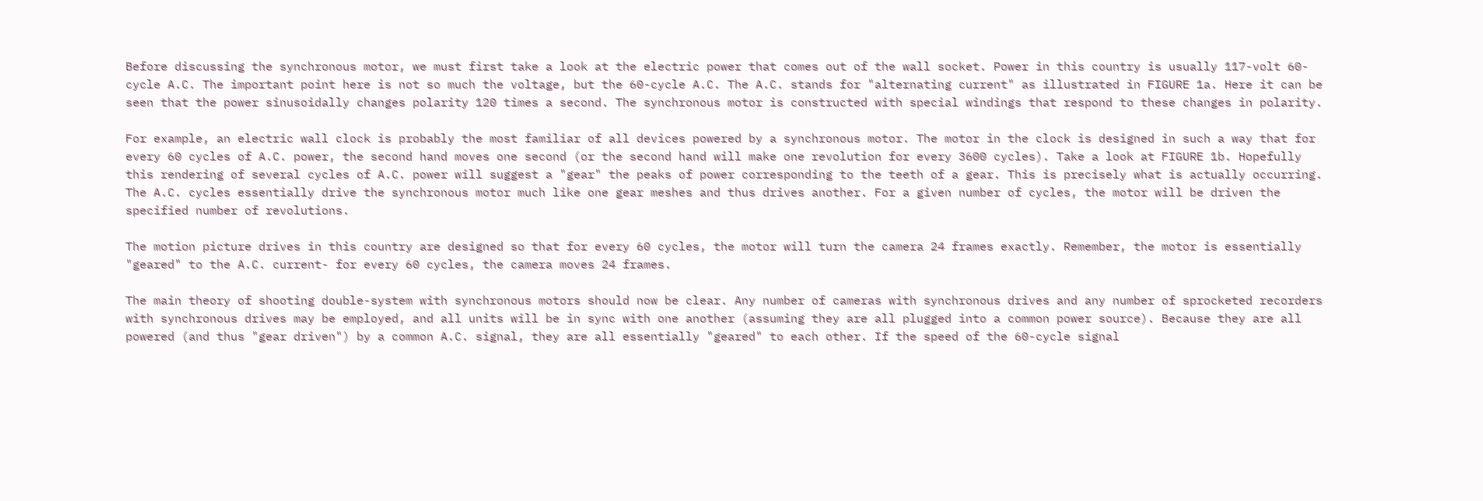Before discussing the synchronous motor, we must first take a look at the electric power that comes out of the wall socket. Power in this country is usually 117-volt 60-cycle A.C. The important point here is not so much the voltage, but the 60-cycle A.C. The A.C. stands for "alternating current" as illustrated in FIGURE 1a. Here it can be seen that the power sinusoidally changes polarity 120 times a second. The synchronous motor is constructed with special windings that respond to these changes in polarity.

For example, an electric wall clock is probably the most familiar of all devices powered by a synchronous motor. The motor in the clock is designed in such a way that for every 60 cycles of A.C. power, the second hand moves one second (or the second hand will make one revolution for every 3600 cycles). Take a look at FIGURE 1b. Hopefully this rendering of several cycles of A.C. power will suggest a "gear" the peaks of power corresponding to the teeth of a gear. This is precisely what is actually occurring. The A.C. cycles essentially drive the synchronous motor much like one gear meshes and thus drives another. For a given number of cycles, the motor will be driven the specified number of revolutions.

The motion picture drives in this country are designed so that for every 60 cycles, the motor will turn the camera 24 frames exactly. Remember, the motor is essentially "geared" to the A.C. current- for every 60 cycles, the camera moves 24 frames.

The main theory of shooting double-system with synchronous motors should now be clear. Any number of cameras with synchronous drives and any number of sprocketed recorders with synchronous drives may be employed, and all units will be in sync with one another (assuming they are all plugged into a common power source). Because they are all powered (and thus "gear driven") by a common A.C. signal, they are all essentially "geared" to each other. If the speed of the 60-cycle signal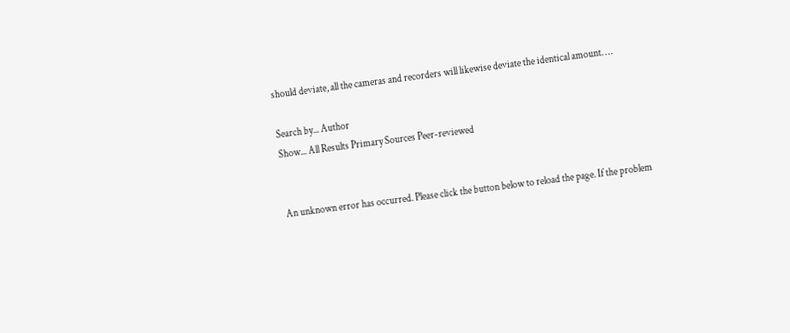should deviate, all the cameras and recorders will likewise deviate the identical amount. …

Search by... Author
Show... All Results Primary Sources Peer-reviewed


An unknown error has occurred. Please click the button below to reload the page. If the problem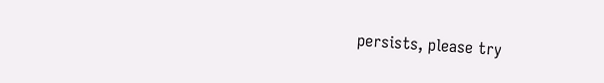persists, please try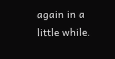again in a little while.